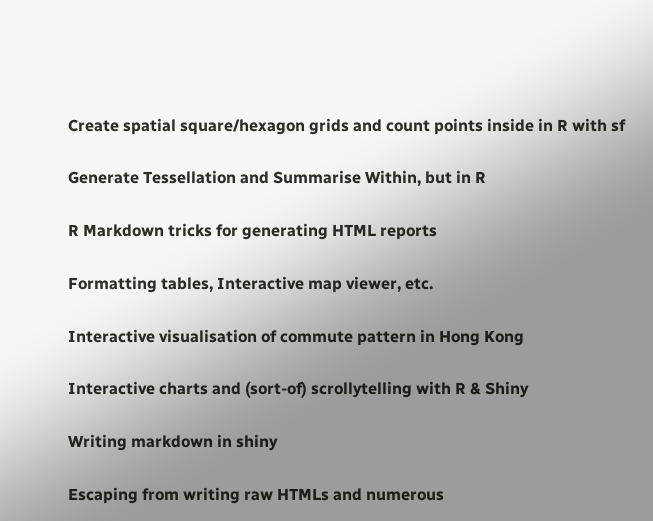Create spatial square/hexagon grids and count points inside in R with sf

Generate Tessellation and Summarise Within, but in R

R Markdown tricks for generating HTML reports

Formatting tables, Interactive map viewer, etc.

Interactive visualisation of commute pattern in Hong Kong

Interactive charts and (sort-of) scrollytelling with R & Shiny

Writing markdown in shiny

Escaping from writing raw HTMLs and numerous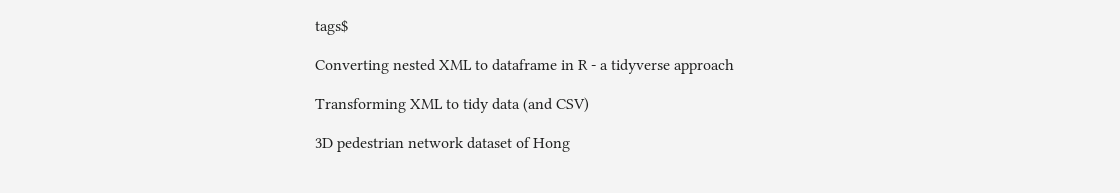tags$

Converting nested XML to dataframe in R - a tidyverse approach

Transforming XML to tidy data (and CSV)

3D pedestrian network dataset of Hong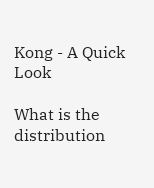Kong - A Quick Look

What is the distribution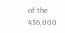of the 436,000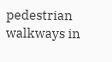pedestrian walkways in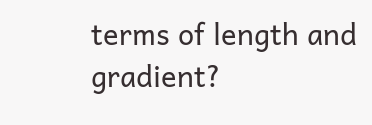terms of length and gradient?